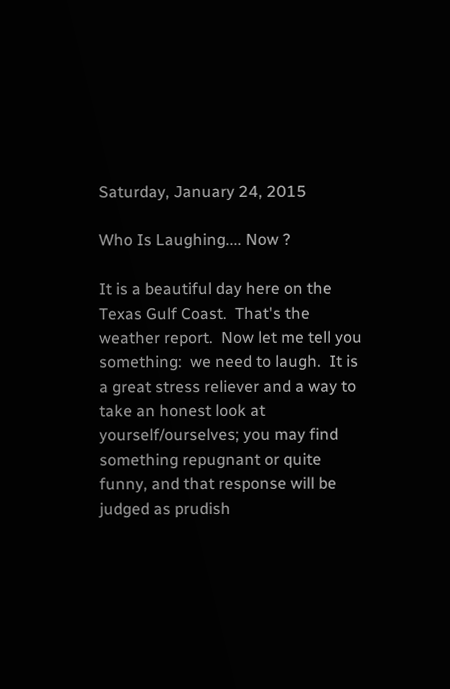Saturday, January 24, 2015

Who Is Laughing.... Now ?

It is a beautiful day here on the Texas Gulf Coast.  That's the weather report.  Now let me tell you something:  we need to laugh.  It is a great stress reliever and a way to take an honest look at yourself/ourselves; you may find something repugnant or quite funny, and that response will be judged as prudish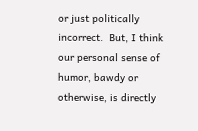or just politically incorrect.  But, I think our personal sense of humor, bawdy or otherwise, is directly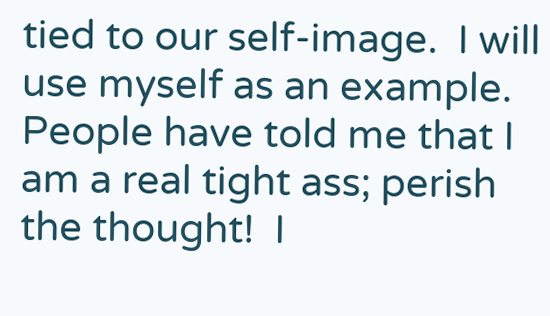tied to our self-image.  I will use myself as an example.  People have told me that I am a real tight ass; perish the thought!  I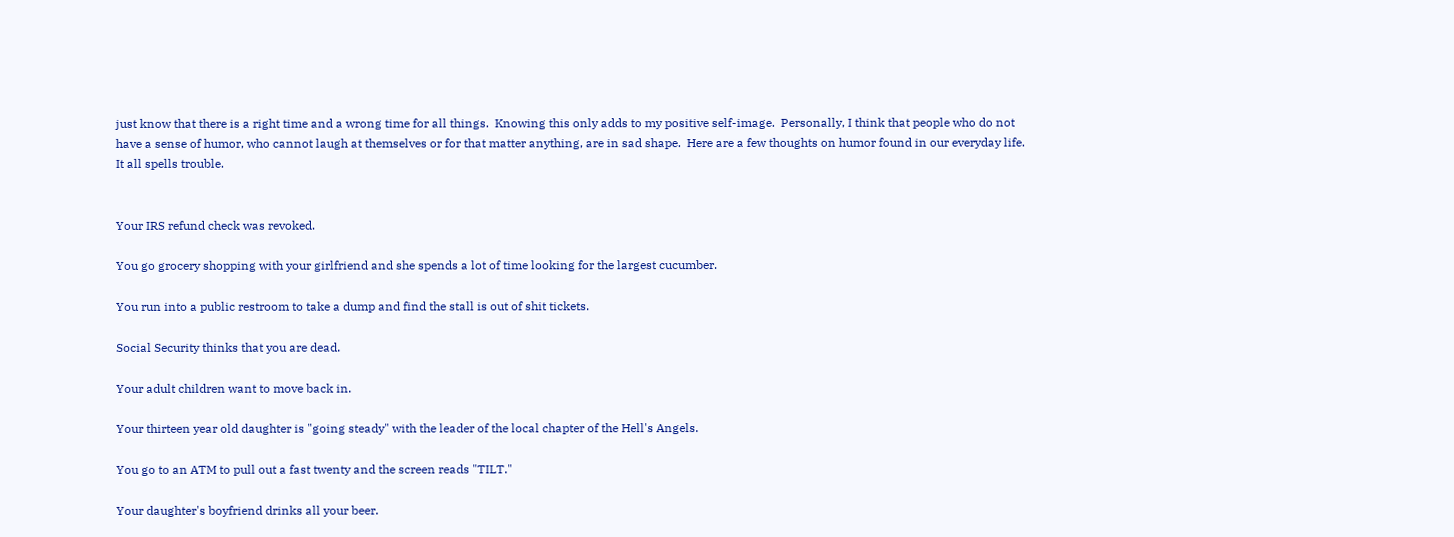just know that there is a right time and a wrong time for all things.  Knowing this only adds to my positive self-image.  Personally, I think that people who do not have a sense of humor, who cannot laugh at themselves or for that matter anything, are in sad shape.  Here are a few thoughts on humor found in our everyday life.  It all spells trouble.


Your IRS refund check was revoked.

You go grocery shopping with your girlfriend and she spends a lot of time looking for the largest cucumber.

You run into a public restroom to take a dump and find the stall is out of shit tickets.

Social Security thinks that you are dead.

Your adult children want to move back in.

Your thirteen year old daughter is "going steady" with the leader of the local chapter of the Hell's Angels.

You go to an ATM to pull out a fast twenty and the screen reads "TILT."

Your daughter's boyfriend drinks all your beer.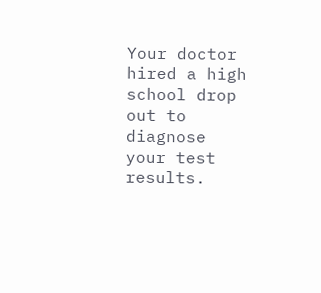Your doctor hired a high school drop out to diagnose your test results.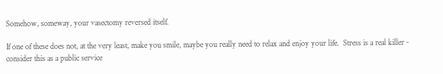Somehow, someway, your vasectomy reversed itself.

If one of these does not, at the very least, make you smile, maybe you really need to relax and enjoy your life.  Stress is a real killer - consider this as a public service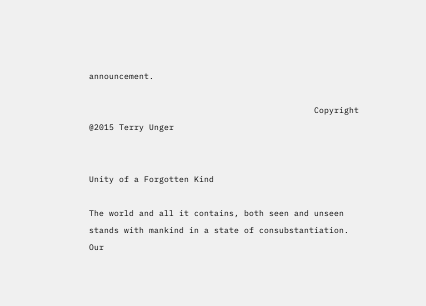announcement.

                                             Copyright @2015 Terry Unger


Unity of a Forgotten Kind

The world and all it contains, both seen and unseen stands with mankind in a state of consubstantiation.  Our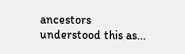ancestors understood this as...